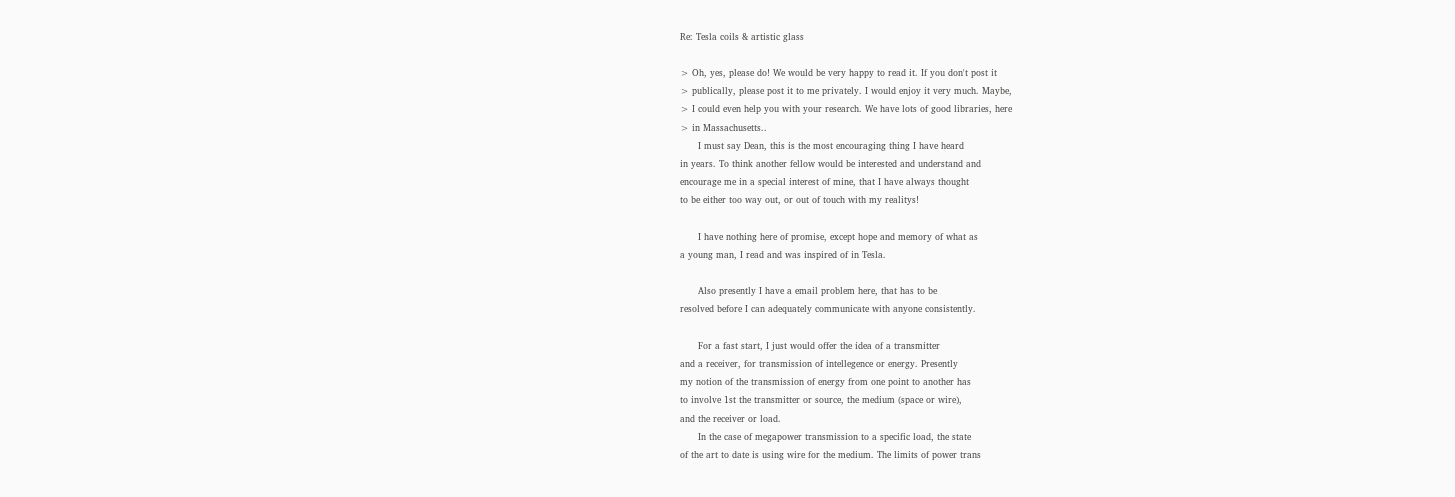Re: Tesla coils & artistic glass

> Oh, yes, please do! We would be very happy to read it. If you don't post it
> publically, please post it to me privately. I would enjoy it very much. Maybe,
> I could even help you with your research. We have lots of good libraries, here
> in Massachusetts..
      I must say Dean, this is the most encouraging thing I have heard
in years. To think another fellow would be interested and understand and
encourage me in a special interest of mine, that I have always thought
to be either too way out, or out of touch with my realitys!

      I have nothing here of promise, except hope and memory of what as
a young man, I read and was inspired of in Tesla.

      Also presently I have a email problem here, that has to be
resolved before I can adequately communicate with anyone consistently.

      For a fast start, I just would offer the idea of a transmitter
and a receiver, for transmission of intellegence or energy. Presently
my notion of the transmission of energy from one point to another has
to involve 1st the transmitter or source, the medium (space or wire),
and the receiver or load.
      In the case of megapower transmission to a specific load, the state
of the art to date is using wire for the medium. The limits of power trans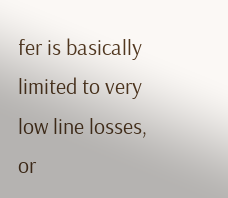fer is basically limited to very low line losses, or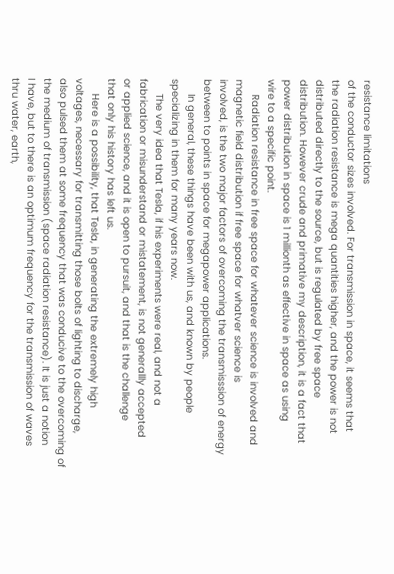resistance limitations
of the conductor sizes involved. For transmission in space, it seems that
the radiation resistance is mega quantities higher, and the power is not
distributed directly to the source, but is regulated by free space
distribution. However crude and primative my description, it is a fact that
power distribution in space is 1 millionth as effective in space as using
wire to a specific point.
     Radiation resistance in free space for whatever science is involved and
magnetic field distribution if free space for whatver science is
involved, is the two major factors of overcoming the transmisssion of energy
between to points in space for megapower applications.
     In general, these things have been with us, and known by people
specializing in them for many years now.
     The very idea that Tesla, if his experiments were real, and not a
fabrication or misunderstand or mistatement, is not generallly accepted
or applied science, and it is open to pursuit, and that is the challenge
that only his history has left us.
     Here is a possibility, that Tesla, in generating the extremely high
voltages, necessary for transmitting those bolts of lighting to discharge,
also pulsed them at some frequency that was conducive to the overcoming of
the medium of transmission (space radiation resistance). It is just a notion
I have, but to there is an optimum frequency for the transmission of waves
thru water, earth,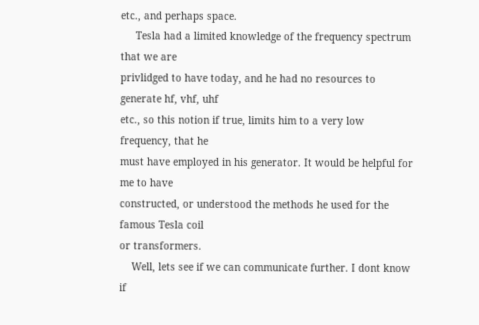etc., and perhaps space.
     Tesla had a limited knowledge of the frequency spectrum that we are
privlidged to have today, and he had no resources to generate hf, vhf, uhf
etc., so this notion if true, limits him to a very low frequency, that he
must have employed in his generator. It would be helpful for me to have
constructed, or understood the methods he used for the famous Tesla coil
or transformers.
    Well, lets see if we can communicate further. I dont know if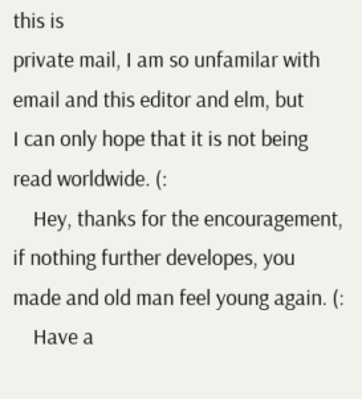this is
private mail, I am so unfamilar with email and this editor and elm, but
I can only hope that it is not being read worldwide. (:
    Hey, thanks for the encouragement, if nothing further developes, you
made and old man feel young again. (:
    Have a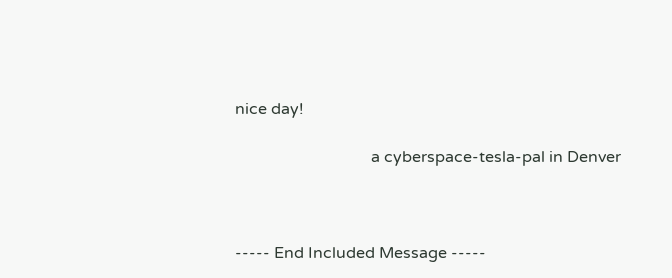nice day!

                                  a cyberspace-tesla-pal in Denver



----- End Included Message -----